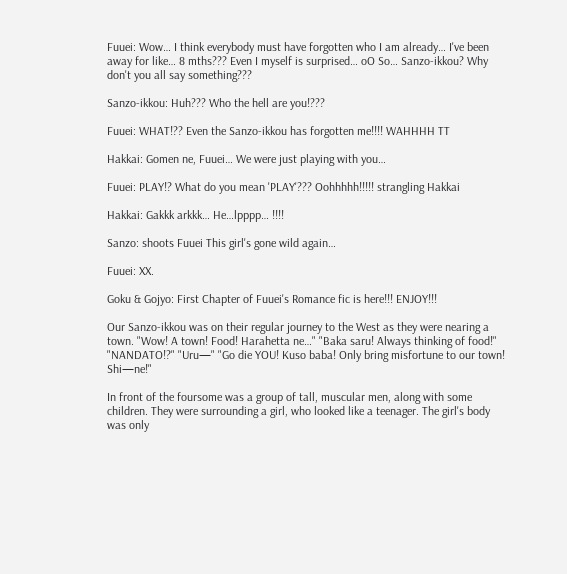Fuuei: Wow… I think everybody must have forgotten who I am already… I've been away for like… 8 mths??? Even I myself is surprised… oO So… Sanzo-ikkou? Why don't you all say something???

Sanzo-ikkou: Huh??? Who the hell are you!???

Fuuei: WHAT!?? Even the Sanzo-ikkou has forgotten me!!!! WAHHHH TT

Hakkai: Gomen ne, Fuuei… We were just playing with you…

Fuuei: PLAY!? What do you mean 'PLAY'??? Oohhhhh!!!!! strangling Hakkai

Hakkai: Gakkk arkkk… He…lpppp… !!!!

Sanzo: shoots Fuuei This girl's gone wild again…

Fuuei: XX.

Goku & Gojyo: First Chapter of Fuuei's Romance fic is here!!! ENJOY!!!

Our Sanzo-ikkou was on their regular journey to the West as they were nearing a town. "Wow! A town! Food! Harahetta ne…" "Baka saru! Always thinking of food!" "NANDATO!?" "Uru—" "Go die YOU! Kuso baba! Only bring misfortune to our town! Shi—ne!"

In front of the foursome was a group of tall, muscular men, along with some children. They were surrounding a girl, who looked like a teenager. The girl's body was only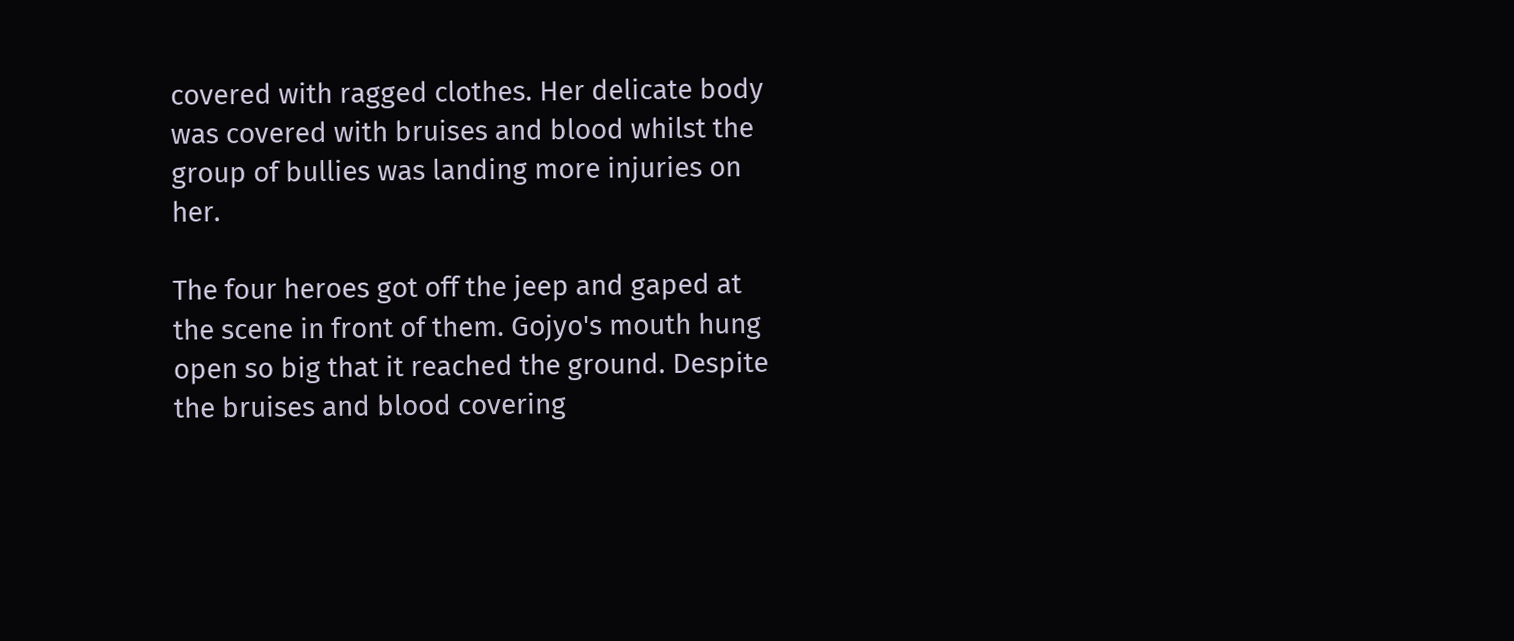covered with ragged clothes. Her delicate body was covered with bruises and blood whilst the group of bullies was landing more injuries on her.

The four heroes got off the jeep and gaped at the scene in front of them. Gojyo's mouth hung open so big that it reached the ground. Despite the bruises and blood covering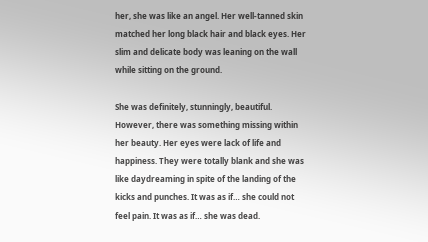her, she was like an angel. Her well-tanned skin matched her long black hair and black eyes. Her slim and delicate body was leaning on the wall while sitting on the ground.

She was definitely, stunningly, beautiful. However, there was something missing within her beauty. Her eyes were lack of life and happiness. They were totally blank and she was like daydreaming in spite of the landing of the kicks and punches. It was as if… she could not feel pain. It was as if… she was dead.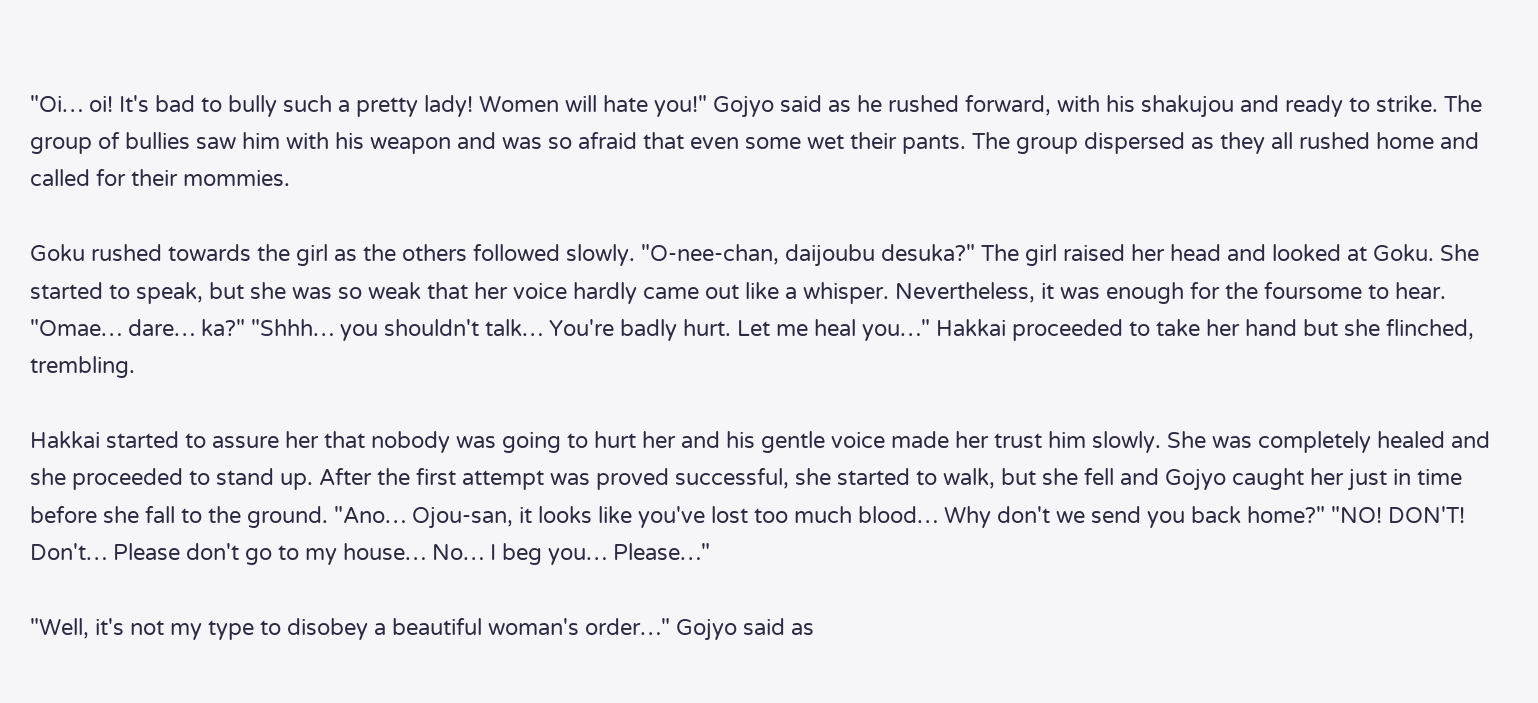"Oi… oi! It's bad to bully such a pretty lady! Women will hate you!" Gojyo said as he rushed forward, with his shakujou and ready to strike. The group of bullies saw him with his weapon and was so afraid that even some wet their pants. The group dispersed as they all rushed home and called for their mommies.

Goku rushed towards the girl as the others followed slowly. "O-nee-chan, daijoubu desuka?" The girl raised her head and looked at Goku. She started to speak, but she was so weak that her voice hardly came out like a whisper. Nevertheless, it was enough for the foursome to hear. "Omae… dare… ka?" "Shhh… you shouldn't talk… You're badly hurt. Let me heal you…" Hakkai proceeded to take her hand but she flinched, trembling.

Hakkai started to assure her that nobody was going to hurt her and his gentle voice made her trust him slowly. She was completely healed and she proceeded to stand up. After the first attempt was proved successful, she started to walk, but she fell and Gojyo caught her just in time before she fall to the ground. "Ano… Ojou-san, it looks like you've lost too much blood… Why don't we send you back home?" "NO! DON'T! Don't… Please don't go to my house… No… I beg you… Please…"

"Well, it's not my type to disobey a beautiful woman's order…" Gojyo said as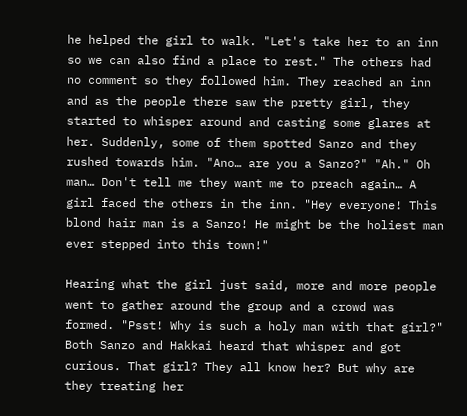he helped the girl to walk. "Let's take her to an inn so we can also find a place to rest." The others had no comment so they followed him. They reached an inn and as the people there saw the pretty girl, they started to whisper around and casting some glares at her. Suddenly, some of them spotted Sanzo and they rushed towards him. "Ano… are you a Sanzo?" "Ah." Oh man… Don't tell me they want me to preach again… A girl faced the others in the inn. "Hey everyone! This blond hair man is a Sanzo! He might be the holiest man ever stepped into this town!"

Hearing what the girl just said, more and more people went to gather around the group and a crowd was formed. "Psst! Why is such a holy man with that girl?" Both Sanzo and Hakkai heard that whisper and got curious. That girl? They all know her? But why are they treating her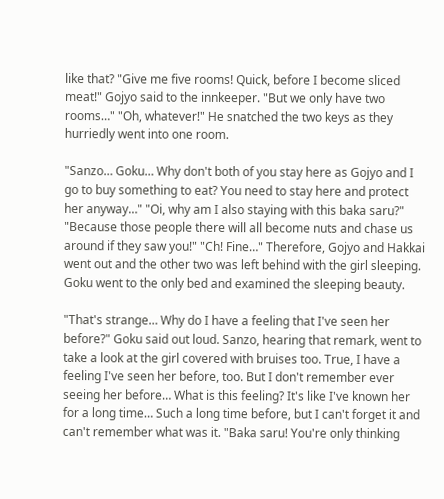like that? "Give me five rooms! Quick, before I become sliced meat!" Gojyo said to the innkeeper. "But we only have two rooms…" "Oh, whatever!" He snatched the two keys as they hurriedly went into one room.

"Sanzo… Goku… Why don't both of you stay here as Gojyo and I go to buy something to eat? You need to stay here and protect her anyway…" "Oi, why am I also staying with this baka saru?" "Because those people there will all become nuts and chase us around if they saw you!" "Ch! Fine…" Therefore, Gojyo and Hakkai went out and the other two was left behind with the girl sleeping. Goku went to the only bed and examined the sleeping beauty.

"That's strange… Why do I have a feeling that I've seen her before?" Goku said out loud. Sanzo, hearing that remark, went to take a look at the girl covered with bruises too. True, I have a feeling I've seen her before, too. But I don't remember ever seeing her before… What is this feeling? It's like I've known her for a long time… Such a long time before, but I can't forget it and can't remember what was it. "Baka saru! You're only thinking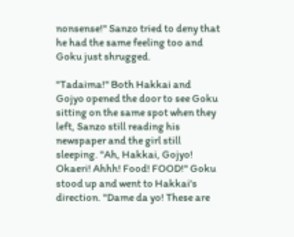nonsense!" Sanzo tried to deny that he had the same feeling too and Goku just shrugged.

"Tadaima!" Both Hakkai and Gojyo opened the door to see Goku sitting on the same spot when they left, Sanzo still reading his newspaper and the girl still sleeping. "Ah, Hakkai, Gojyo! Okaeri! Ahhh! Food! FOOD!" Goku stood up and went to Hakkai's direction. "Dame da yo! These are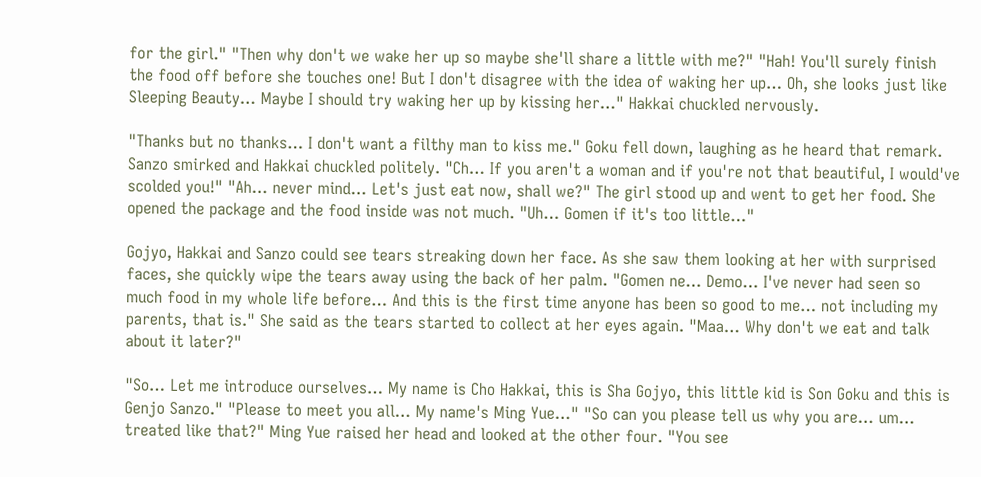for the girl." "Then why don't we wake her up so maybe she'll share a little with me?" "Hah! You'll surely finish the food off before she touches one! But I don't disagree with the idea of waking her up… Oh, she looks just like Sleeping Beauty… Maybe I should try waking her up by kissing her…" Hakkai chuckled nervously.

"Thanks but no thanks… I don't want a filthy man to kiss me." Goku fell down, laughing as he heard that remark. Sanzo smirked and Hakkai chuckled politely. "Ch… If you aren't a woman and if you're not that beautiful, I would've scolded you!" "Ah… never mind… Let's just eat now, shall we?" The girl stood up and went to get her food. She opened the package and the food inside was not much. "Uh… Gomen if it's too little…"

Gojyo, Hakkai and Sanzo could see tears streaking down her face. As she saw them looking at her with surprised faces, she quickly wipe the tears away using the back of her palm. "Gomen ne… Demo… I've never had seen so much food in my whole life before… And this is the first time anyone has been so good to me… not including my parents, that is." She said as the tears started to collect at her eyes again. "Maa… Why don't we eat and talk about it later?"

"So… Let me introduce ourselves… My name is Cho Hakkai, this is Sha Gojyo, this little kid is Son Goku and this is Genjo Sanzo." "Please to meet you all… My name's Ming Yue…" "So can you please tell us why you are… um… treated like that?" Ming Yue raised her head and looked at the other four. "You see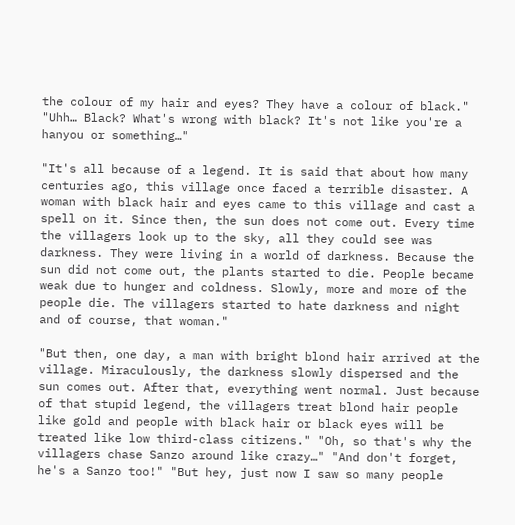the colour of my hair and eyes? They have a colour of black." "Uhh… Black? What's wrong with black? It's not like you're a hanyou or something…"

"It's all because of a legend. It is said that about how many centuries ago, this village once faced a terrible disaster. A woman with black hair and eyes came to this village and cast a spell on it. Since then, the sun does not come out. Every time the villagers look up to the sky, all they could see was darkness. They were living in a world of darkness. Because the sun did not come out, the plants started to die. People became weak due to hunger and coldness. Slowly, more and more of the people die. The villagers started to hate darkness and night and of course, that woman."

"But then, one day, a man with bright blond hair arrived at the village. Miraculously, the darkness slowly dispersed and the sun comes out. After that, everything went normal. Just because of that stupid legend, the villagers treat blond hair people like gold and people with black hair or black eyes will be treated like low third-class citizens." "Oh, so that's why the villagers chase Sanzo around like crazy…" "And don't forget, he's a Sanzo too!" "But hey, just now I saw so many people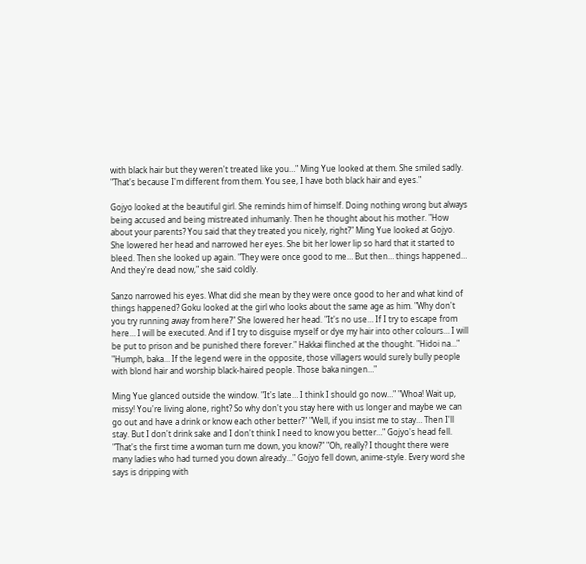with black hair but they weren't treated like you…" Ming Yue looked at them. She smiled sadly. "That's because I'm different from them. You see, I have both black hair and eyes."

Gojyo looked at the beautiful girl. She reminds him of himself. Doing nothing wrong but always being accused and being mistreated inhumanly. Then he thought about his mother. "How about your parents? You said that they treated you nicely, right?" Ming Yue looked at Gojyo. She lowered her head and narrowed her eyes. She bit her lower lip so hard that it started to bleed. Then she looked up again. "They were once good to me… But then… things happened… And they're dead now," she said coldly.

Sanzo narrowed his eyes. What did she mean by they were once good to her and what kind of things happened? Goku looked at the girl who looks about the same age as him. "Why don't you try running away from here?" She lowered her head. "It's no use… If I try to escape from here… I will be executed. And if I try to disguise myself or dye my hair into other colours… I will be put to prison and be punished there forever." Hakkai flinched at the thought. "Hidoi na…" "Humph, baka… If the legend were in the opposite, those villagers would surely bully people with blond hair and worship black-haired people. Those baka ningen…"

Ming Yue glanced outside the window. "It's late… I think I should go now…" "Whoa! Wait up, missy! You're living alone, right? So why don't you stay here with us longer and maybe we can go out and have a drink or know each other better?" "Well, if you insist me to stay… Then I'll stay. But I don't drink sake and I don't think I need to know you better…" Gojyo's head fell. "That's the first time a woman turn me down, you know?" "Oh, really? I thought there were many ladies who had turned you down already…" Gojyo fell down, anime-style. Every word she says is dripping with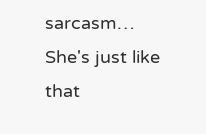sarcasm… She's just like that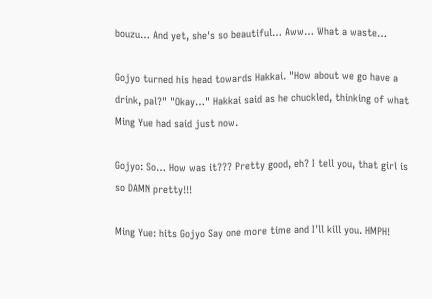bouzu… And yet, she's so beautiful… Aww… What a waste…

Gojyo turned his head towards Hakkai. "How about we go have a drink, pal?" "Okay…" Hakkai said as he chuckled, thinking of what Ming Yue had said just now.

Gojyo: So… How was it??? Pretty good, eh? I tell you, that girl is so DAMN pretty!!!

Ming Yue: hits Gojyo Say one more time and I'll kill you. HMPH!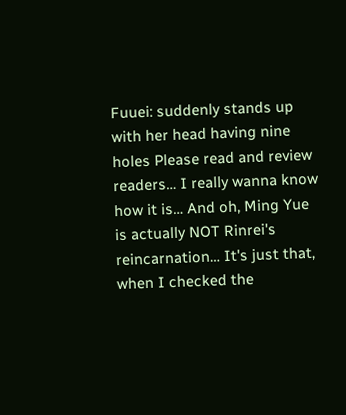Fuuei: suddenly stands up with her head having nine holes Please read and review readers… I really wanna know how it is… And oh, Ming Yue is actually NOT Rinrei's reincarnation… It's just that, when I checked the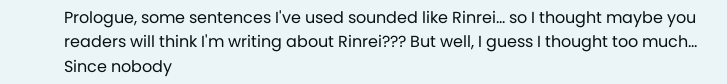Prologue, some sentences I've used sounded like Rinrei… so I thought maybe you readers will think I'm writing about Rinrei??? But well, I guess I thought too much… Since nobody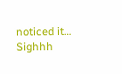noticed it… Sighhh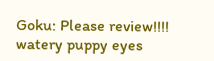Goku: Please review!!!! watery puppy eyes